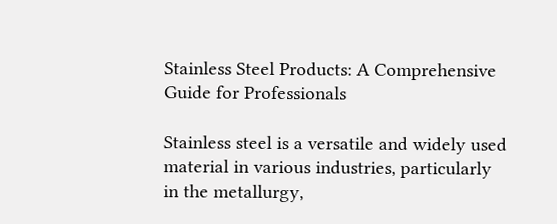Stainless Steel Products: A Comprehensive Guide for Professionals

Stainless steel is a versatile and widely used material in various industries, particularly in the metallurgy,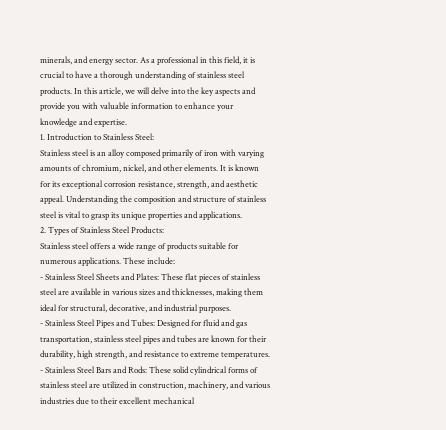minerals, and energy sector. As a professional in this field, it is crucial to have a thorough understanding of stainless steel products. In this article, we will delve into the key aspects and provide you with valuable information to enhance your knowledge and expertise.
1. Introduction to Stainless Steel:
Stainless steel is an alloy composed primarily of iron with varying amounts of chromium, nickel, and other elements. It is known for its exceptional corrosion resistance, strength, and aesthetic appeal. Understanding the composition and structure of stainless steel is vital to grasp its unique properties and applications.
2. Types of Stainless Steel Products:
Stainless steel offers a wide range of products suitable for numerous applications. These include:
- Stainless Steel Sheets and Plates: These flat pieces of stainless steel are available in various sizes and thicknesses, making them ideal for structural, decorative, and industrial purposes.
- Stainless Steel Pipes and Tubes: Designed for fluid and gas transportation, stainless steel pipes and tubes are known for their durability, high strength, and resistance to extreme temperatures.
- Stainless Steel Bars and Rods: These solid cylindrical forms of stainless steel are utilized in construction, machinery, and various industries due to their excellent mechanical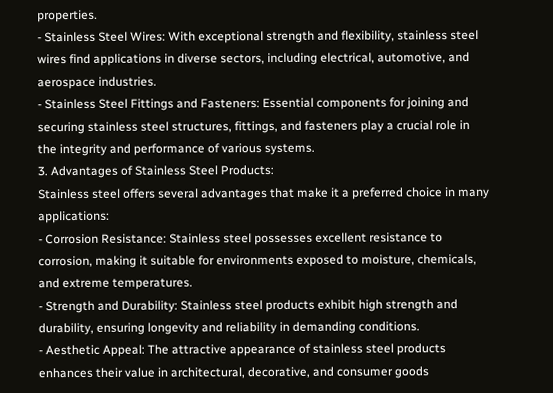properties.
- Stainless Steel Wires: With exceptional strength and flexibility, stainless steel wires find applications in diverse sectors, including electrical, automotive, and aerospace industries.
- Stainless Steel Fittings and Fasteners: Essential components for joining and securing stainless steel structures, fittings, and fasteners play a crucial role in the integrity and performance of various systems.
3. Advantages of Stainless Steel Products:
Stainless steel offers several advantages that make it a preferred choice in many applications:
- Corrosion Resistance: Stainless steel possesses excellent resistance to corrosion, making it suitable for environments exposed to moisture, chemicals, and extreme temperatures.
- Strength and Durability: Stainless steel products exhibit high strength and durability, ensuring longevity and reliability in demanding conditions.
- Aesthetic Appeal: The attractive appearance of stainless steel products enhances their value in architectural, decorative, and consumer goods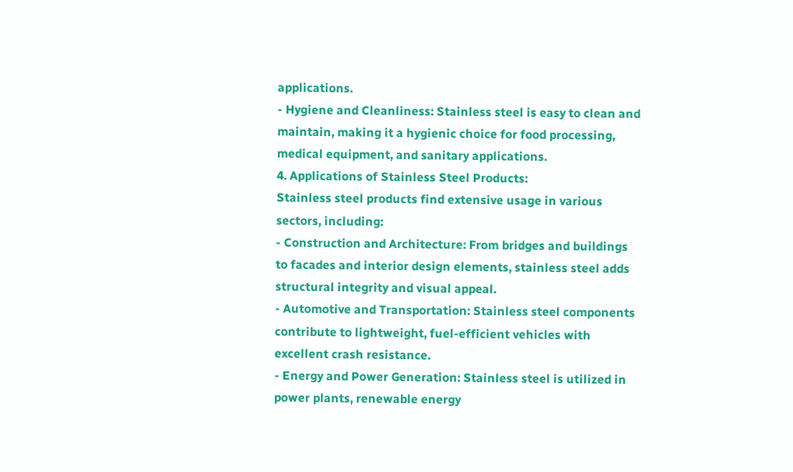applications.
- Hygiene and Cleanliness: Stainless steel is easy to clean and maintain, making it a hygienic choice for food processing, medical equipment, and sanitary applications.
4. Applications of Stainless Steel Products:
Stainless steel products find extensive usage in various sectors, including:
- Construction and Architecture: From bridges and buildings to facades and interior design elements, stainless steel adds structural integrity and visual appeal.
- Automotive and Transportation: Stainless steel components contribute to lightweight, fuel-efficient vehicles with excellent crash resistance.
- Energy and Power Generation: Stainless steel is utilized in power plants, renewable energy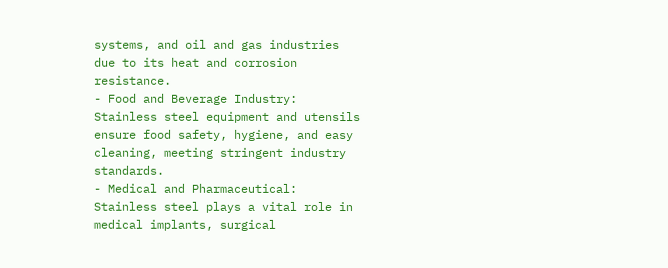systems, and oil and gas industries due to its heat and corrosion resistance.
- Food and Beverage Industry: Stainless steel equipment and utensils ensure food safety, hygiene, and easy cleaning, meeting stringent industry standards.
- Medical and Pharmaceutical: Stainless steel plays a vital role in medical implants, surgical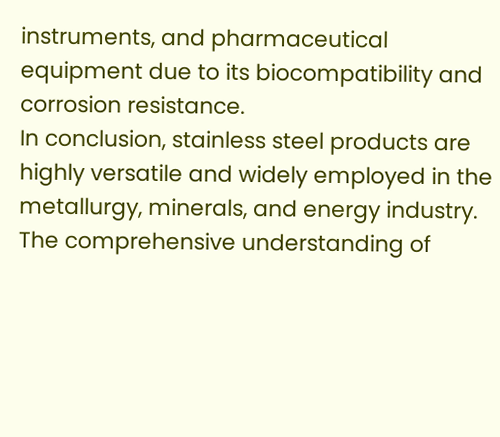instruments, and pharmaceutical equipment due to its biocompatibility and corrosion resistance.
In conclusion, stainless steel products are highly versatile and widely employed in the metallurgy, minerals, and energy industry. The comprehensive understanding of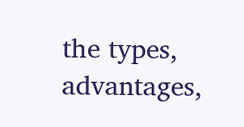the types, advantages,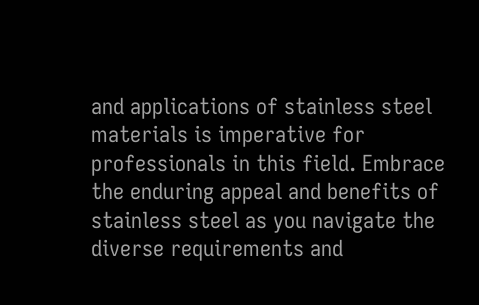and applications of stainless steel materials is imperative for professionals in this field. Embrace the enduring appeal and benefits of stainless steel as you navigate the diverse requirements and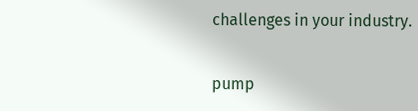challenges in your industry.


pump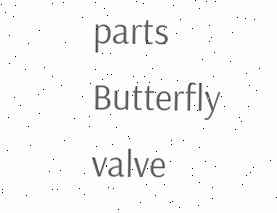parts Butterfly valve